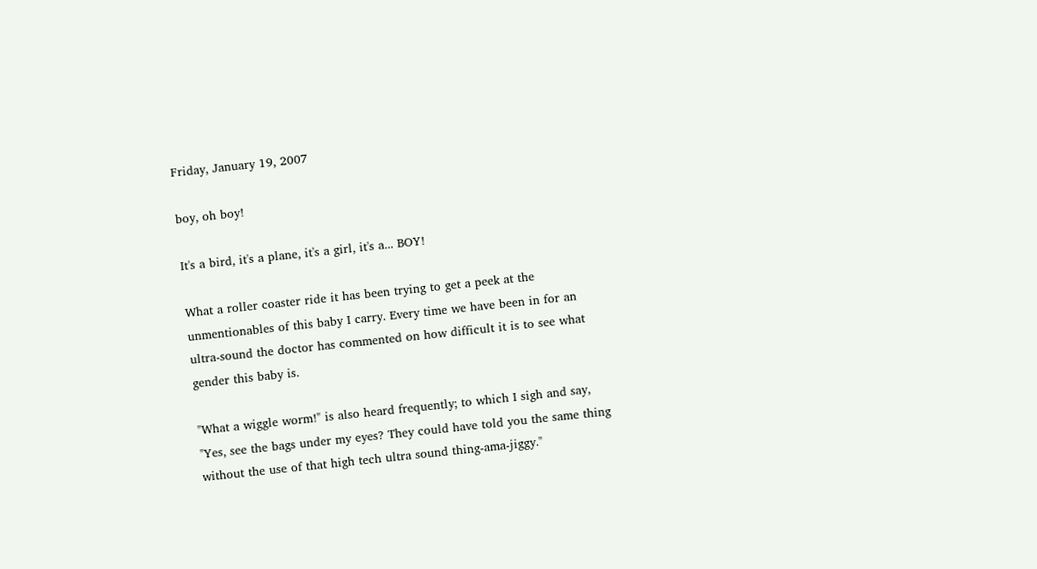Friday, January 19, 2007

boy, oh boy!

It's a bird, it's a plane, it's a girl, it's a... BOY!

What a roller coaster ride it has been trying to get a peek at the unmentionables of this baby I carry. Every time we have been in for an ultra-sound the doctor has commented on how difficult it is to see what gender this baby is.

"What a wiggle worm!" is also heard frequently; to which I sigh and say, "Yes, see the bags under my eyes? They could have told you the same thing without the use of that high tech ultra sound thing-ama-jiggy."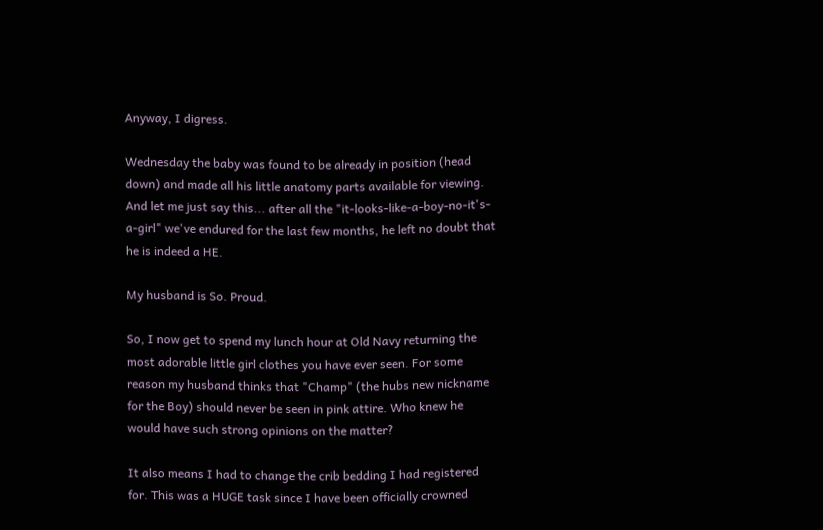Anyway, I digress.

Wednesday the baby was found to be already in position (head down) and made all his little anatomy parts available for viewing. And let me just say this... after all the "it-looks-like-a-boy-no-it's-a-girl" we've endured for the last few months, he left no doubt that he is indeed a HE.

My husband is So. Proud.

So, I now get to spend my lunch hour at Old Navy returning the most adorable little girl clothes you have ever seen. For some reason my husband thinks that "Champ" (the hubs new nickname for the Boy) should never be seen in pink attire. Who knew he would have such strong opinions on the matter?

It also means I had to change the crib bedding I had registered for. This was a HUGE task since I have been officially crowned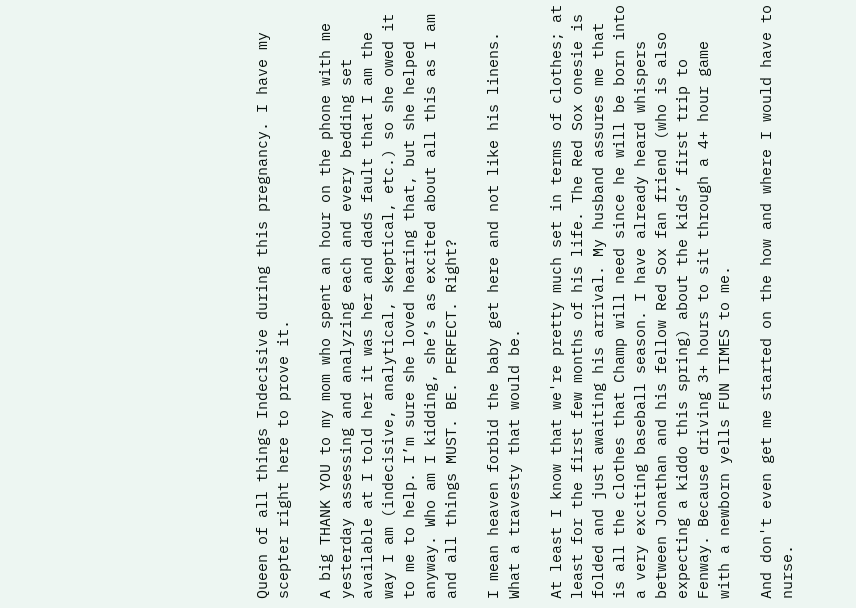Queen of all things Indecisive during this pregnancy. I have my scepter right here to prove it.

A big THANK YOU to my mom who spent an hour on the phone with me yesterday assessing and analyzing each and every bedding set available at I told her it was her and dads fault that I am the way I am (indecisive, analytical, skeptical, etc.) so she owed it to me to help. I’m sure she loved hearing that, but she helped anyway. Who am I kidding, she’s as excited about all this as I am and all things MUST. BE. PERFECT. Right?

I mean heaven forbid the baby get here and not like his linens. What a travesty that would be.

At least I know that we're pretty much set in terms of clothes; at least for the first few months of his life. The Red Sox onesie is folded and just awaiting his arrival. My husband assures me that is all the clothes that Champ will need since he will be born into a very exciting baseball season. I have already heard whispers between Jonathan and his fellow Red Sox fan friend (who is also expecting a kiddo this spring) about the kids’ first trip to Fenway. Because driving 3+ hours to sit through a 4+ hour game with a newborn yells FUN TIMES to me.

And don't even get me started on the how and where I would have to nurse.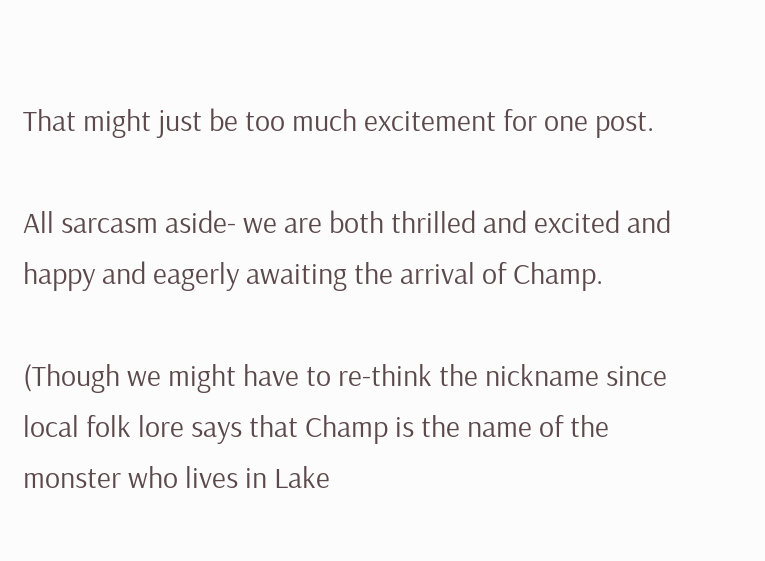That might just be too much excitement for one post.

All sarcasm aside- we are both thrilled and excited and happy and eagerly awaiting the arrival of Champ.

(Though we might have to re-think the nickname since local folk lore says that Champ is the name of the monster who lives in Lake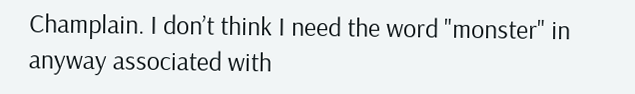Champlain. I don’t think I need the word "monster" in anyway associated with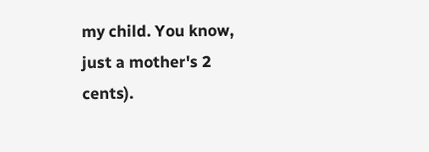my child. You know, just a mother's 2 cents).